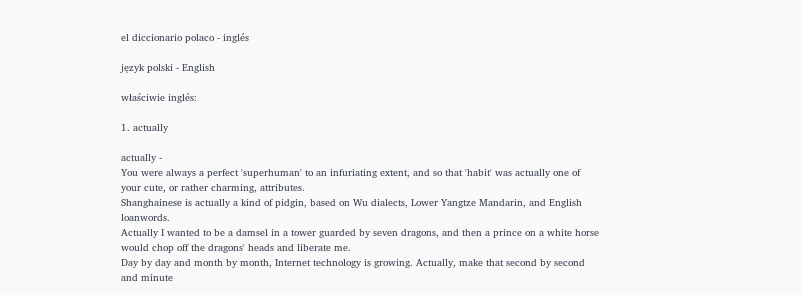el diccionario polaco - inglés

język polski - English

właściwie inglés:

1. actually

actually -
You were always a perfect 'superhuman' to an infuriating extent, and so that 'habit' was actually one of your cute, or rather charming, attributes.
Shanghainese is actually a kind of pidgin, based on Wu dialects, Lower Yangtze Mandarin, and English loanwords.
Actually I wanted to be a damsel in a tower guarded by seven dragons, and then a prince on a white horse would chop off the dragons' heads and liberate me.
Day by day and month by month, Internet technology is growing. Actually, make that second by second and minute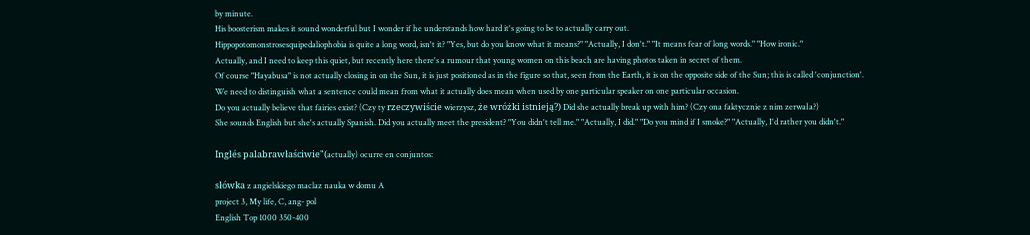by minute.
His boosterism makes it sound wonderful but I wonder if he understands how hard it's going to be to actually carry out.
Hippopotomonstrosesquipedaliophobia is quite a long word, isn't it? "Yes, but do you know what it means?" "Actually, I don't." "It means fear of long words." "How ironic."
Actually, and I need to keep this quiet, but recently here there's a rumour that young women on this beach are having photos taken in secret of them.
Of course "Hayabusa" is not actually closing in on the Sun, it is just positioned as in the figure so that, seen from the Earth, it is on the opposite side of the Sun; this is called 'conjunction'.
We need to distinguish what a sentence could mean from what it actually does mean when used by one particular speaker on one particular occasion.
Do you actually believe that fairies exist? (Czy ty rzeczywiście wierzysz, że wróżki istnieją?) Did she actually break up with him? (Czy ona faktycznie z nim zerwała?)
She sounds English but she's actually Spanish. Did you actually meet the president? "You didn't tell me." "Actually, I did." "Do you mind if I smoke?" "Actually, I'd rather you didn't."

Inglés palabrawłaściwie"(actually) ocurre en conjuntos:

słówka z angielskiego maclaz nauka w domu A
project 3, My life, C, ang- pol
English Top 1000 350-400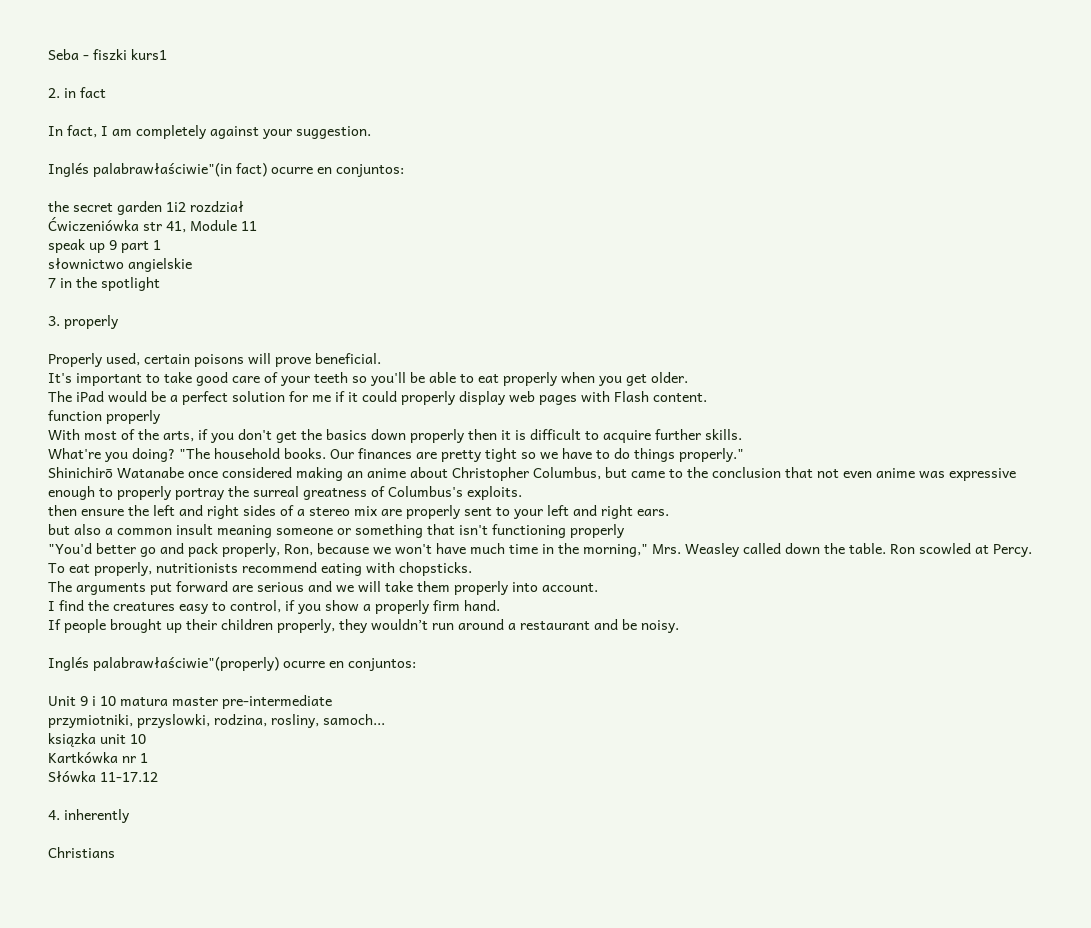Seba - fiszki kurs1

2. in fact

In fact, I am completely against your suggestion.

Inglés palabrawłaściwie"(in fact) ocurre en conjuntos:

the secret garden 1i2 rozdział
Ćwiczeniówka str 41, Module 11
speak up 9 part 1
słownictwo angielskie
7 in the spotlight

3. properly

Properly used, certain poisons will prove beneficial.
It's important to take good care of your teeth so you'll be able to eat properly when you get older.
The iPad would be a perfect solution for me if it could properly display web pages with Flash content.
function properly
With most of the arts, if you don't get the basics down properly then it is difficult to acquire further skills.
What're you doing? "The household books. Our finances are pretty tight so we have to do things properly."
Shinichirō Watanabe once considered making an anime about Christopher Columbus, but came to the conclusion that not even anime was expressive enough to properly portray the surreal greatness of Columbus's exploits.
then ensure the left and right sides of a stereo mix are properly sent to your left and right ears.
but also a common insult meaning someone or something that isn't functioning properly
"You'd better go and pack properly, Ron, because we won't have much time in the morning," Mrs. Weasley called down the table. Ron scowled at Percy.
To eat properly, nutritionists recommend eating with chopsticks.
The arguments put forward are serious and we will take them properly into account.
I find the creatures easy to control, if you show a properly firm hand.
If people brought up their children properly, they wouldn’t run around a restaurant and be noisy.

Inglés palabrawłaściwie"(properly) ocurre en conjuntos:

Unit 9 i 10 matura master pre-intermediate
przymiotniki, przyslowki, rodzina, rosliny, samoch...
ksiązka unit 10
Kartkówka nr 1
Słówka 11-17.12

4. inherently

Christians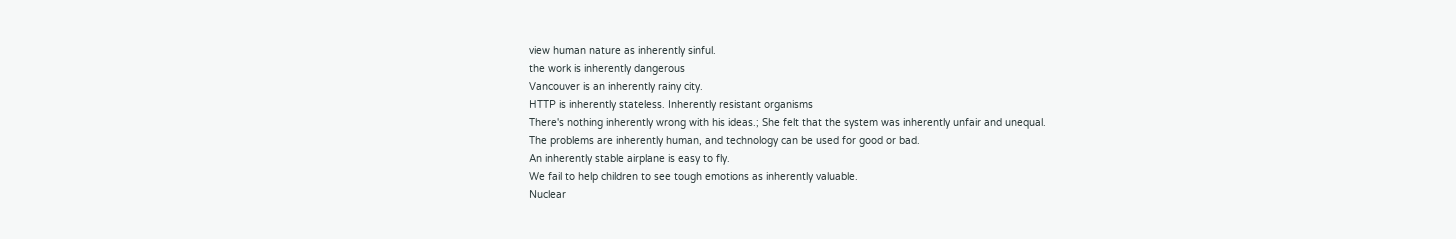view human nature as inherently sinful.
the work is inherently dangerous
Vancouver is an inherently rainy city.
HTTP is inherently stateless. Inherently resistant organisms
There's nothing inherently wrong with his ideas.; She felt that the system was inherently unfair and unequal.
The problems are inherently human, and technology can be used for good or bad.
An inherently stable airplane is easy to fly.
We fail to help children to see tough emotions as inherently valuable.
Nuclear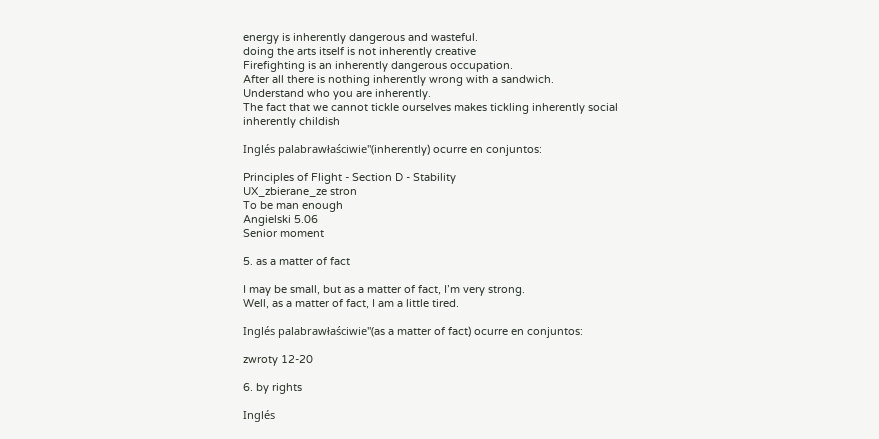energy is inherently dangerous and wasteful.
doing the arts itself is not inherently creative
Firefighting is an inherently dangerous occupation.
After all there is nothing inherently wrong with a sandwich.
Understand who you are inherently.
The fact that we cannot tickle ourselves makes tickling inherently social
inherently childish

Inglés palabrawłaściwie"(inherently) ocurre en conjuntos:

Principles of Flight - Section D - Stability
UX_zbierane_ze stron
To be man enough
Angielski 5.06
Senior moment

5. as a matter of fact

I may be small, but as a matter of fact, I’m very strong.
Well, as a matter of fact, I am a little tired.

Inglés palabrawłaściwie"(as a matter of fact) ocurre en conjuntos:

zwroty 12-20

6. by rights

Inglés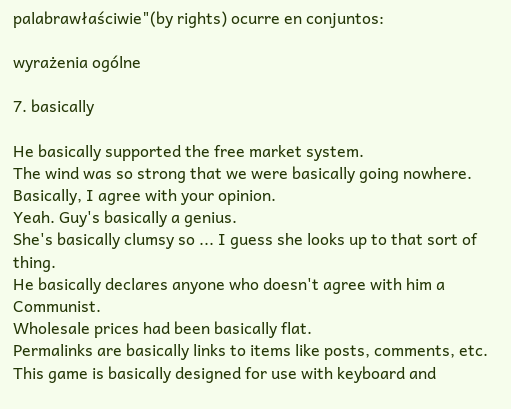palabrawłaściwie"(by rights) ocurre en conjuntos:

wyrażenia ogólne

7. basically

He basically supported the free market system.
The wind was so strong that we were basically going nowhere.
Basically, I agree with your opinion.
Yeah. Guy's basically a genius.
She's basically clumsy so ... I guess she looks up to that sort of thing.
He basically declares anyone who doesn't agree with him a Communist.
Wholesale prices had been basically flat.
Permalinks are basically links to items like posts, comments, etc.
This game is basically designed for use with keyboard and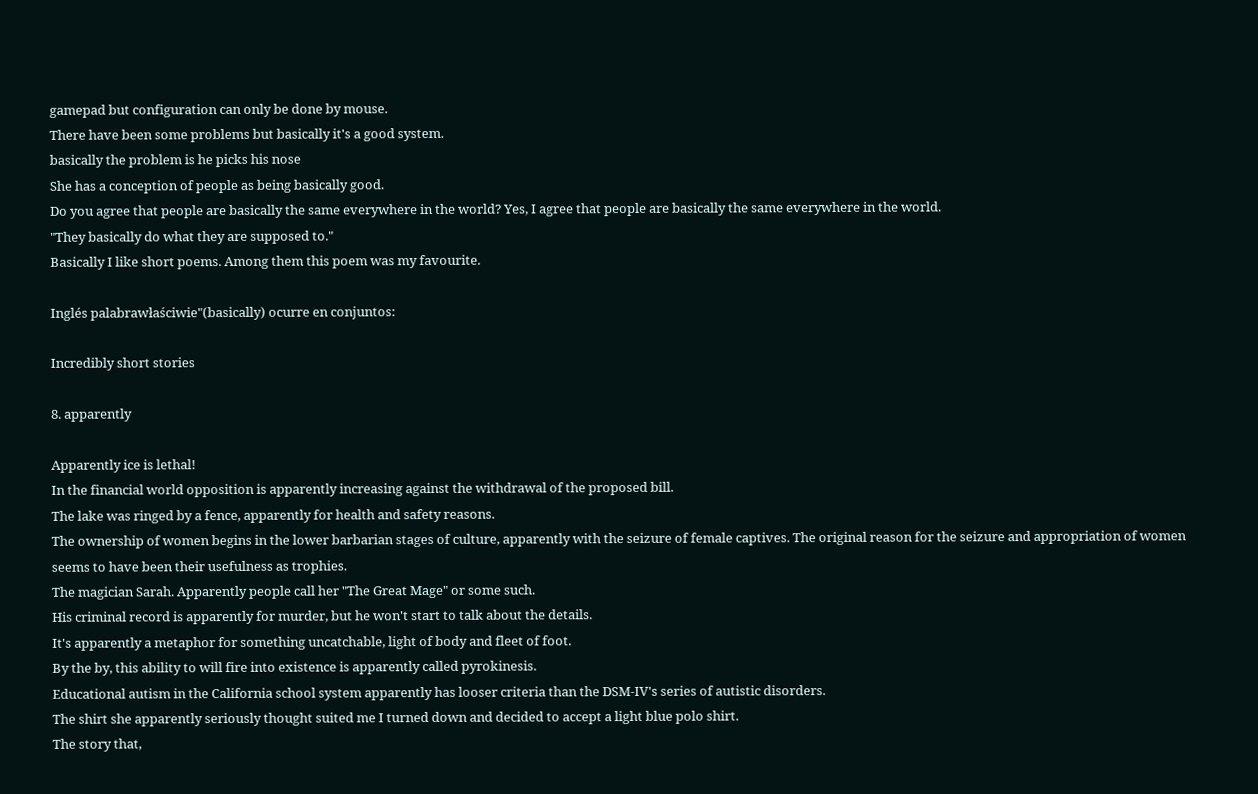gamepad but configuration can only be done by mouse.
There have been some problems but basically it's a good system.
basically the problem is he picks his nose
She has a conception of people as being basically good.
Do you agree that people are basically the same everywhere in the world? Yes, I agree that people are basically the same everywhere in the world.
"They basically do what they are supposed to."
Basically I like short poems. Among them this poem was my favourite.

Inglés palabrawłaściwie"(basically) ocurre en conjuntos:

Incredibly short stories

8. apparently

Apparently ice is lethal!
In the financial world opposition is apparently increasing against the withdrawal of the proposed bill.
The lake was ringed by a fence, apparently for health and safety reasons.
The ownership of women begins in the lower barbarian stages of culture, apparently with the seizure of female captives. The original reason for the seizure and appropriation of women seems to have been their usefulness as trophies.
The magician Sarah. Apparently people call her "The Great Mage" or some such.
His criminal record is apparently for murder, but he won't start to talk about the details.
It's apparently a metaphor for something uncatchable, light of body and fleet of foot.
By the by, this ability to will fire into existence is apparently called pyrokinesis.
Educational autism in the California school system apparently has looser criteria than the DSM-IV's series of autistic disorders.
The shirt she apparently seriously thought suited me I turned down and decided to accept a light blue polo shirt.
The story that,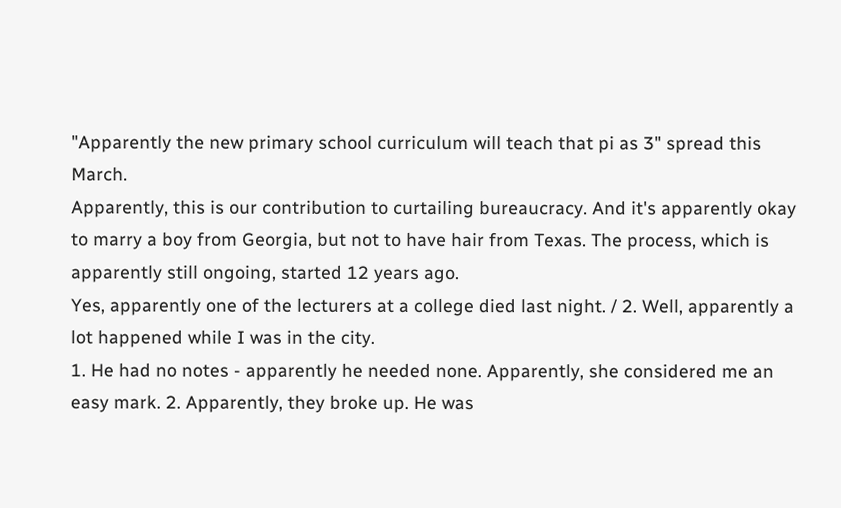"Apparently the new primary school curriculum will teach that pi as 3" spread this March.
Apparently, this is our contribution to curtailing bureaucracy. And it's apparently okay to marry a boy from Georgia, but not to have hair from Texas. The process, which is apparently still ongoing, started 12 years ago.
Yes, apparently one of the lecturers at a college died last night. / 2. Well, apparently a lot happened while I was in the city.
1. He had no notes - apparently he needed none. Apparently, she considered me an easy mark. 2. Apparently, they broke up. He was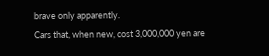brave only apparently.
Cars that, when new, cost 3,000,000 yen are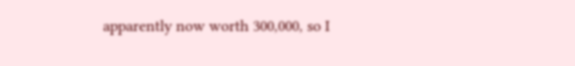apparently now worth 300,000, so I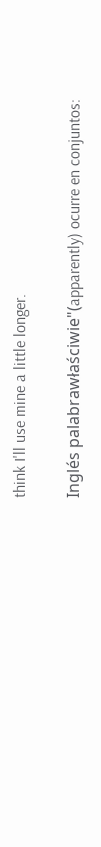think I'll use mine a little longer.

Inglés palabrawłaściwie"(apparently) ocurre en conjuntos: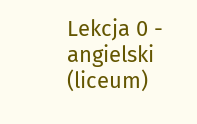Lekcja 0 - angielski (liceum)